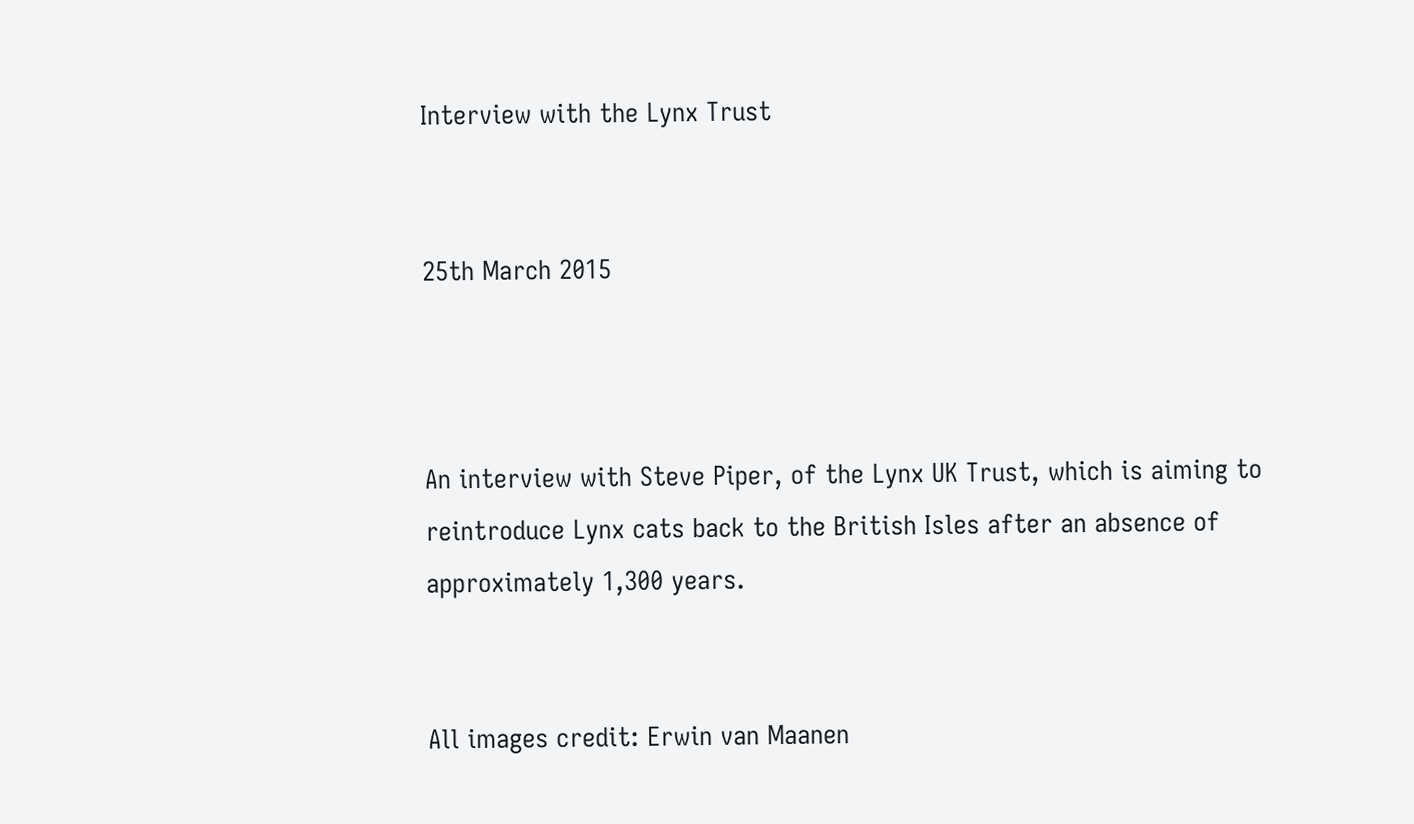Interview with the Lynx Trust


25th March 2015



An interview with Steve Piper, of the Lynx UK Trust, which is aiming to reintroduce Lynx cats back to the British Isles after an absence of approximately 1,300 years.


All images credit: Erwin van Maanen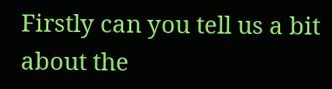Firstly can you tell us a bit about the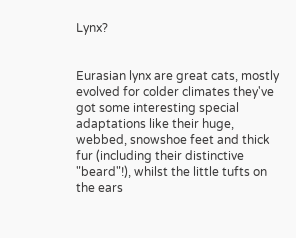Lynx?


Eurasian lynx are great cats, mostly evolved for colder climates they've got some interesting special adaptations like their huge, webbed, snowshoe feet and thick fur (including their distinctive "beard"!), whilst the little tufts on the ears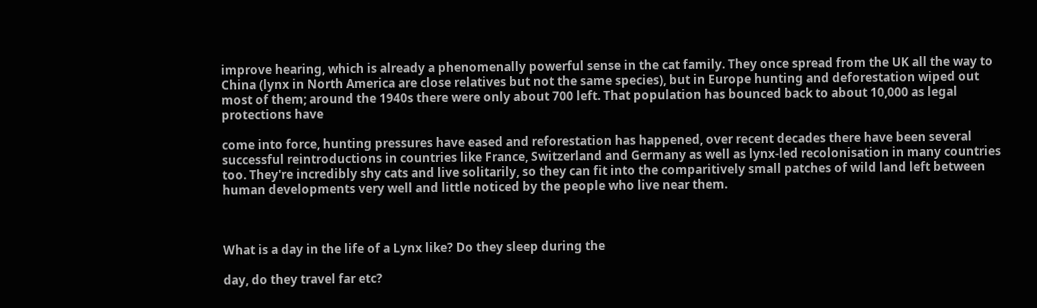improve hearing, which is already a phenomenally powerful sense in the cat family. They once spread from the UK all the way to China (lynx in North America are close relatives but not the same species), but in Europe hunting and deforestation wiped out most of them; around the 1940s there were only about 700 left. That population has bounced back to about 10,000 as legal protections have

come into force, hunting pressures have eased and reforestation has happened, over recent decades there have been several successful reintroductions in countries like France, Switzerland and Germany as well as lynx-led recolonisation in many countries too. They're incredibly shy cats and live solitarily, so they can fit into the comparitively small patches of wild land left between human developments very well and little noticed by the people who live near them.



What is a day in the life of a Lynx like? Do they sleep during the

day, do they travel far etc?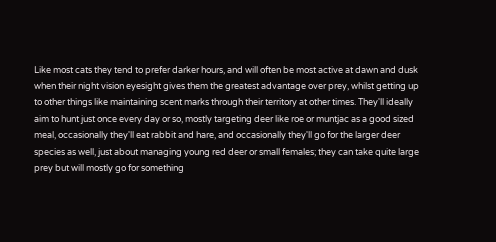Like most cats they tend to prefer darker hours, and will often be most active at dawn and dusk when their night vision eyesight gives them the greatest advantage over prey, whilst getting up to other things like maintaining scent marks through their territory at other times. They'll ideally aim to hunt just once every day or so, mostly targeting deer like roe or muntjac as a good sized meal, occasionally they'll eat rabbit and hare, and occasionally they'll go for the larger deer species as well, just about managing young red deer or small females; they can take quite large prey but will mostly go for something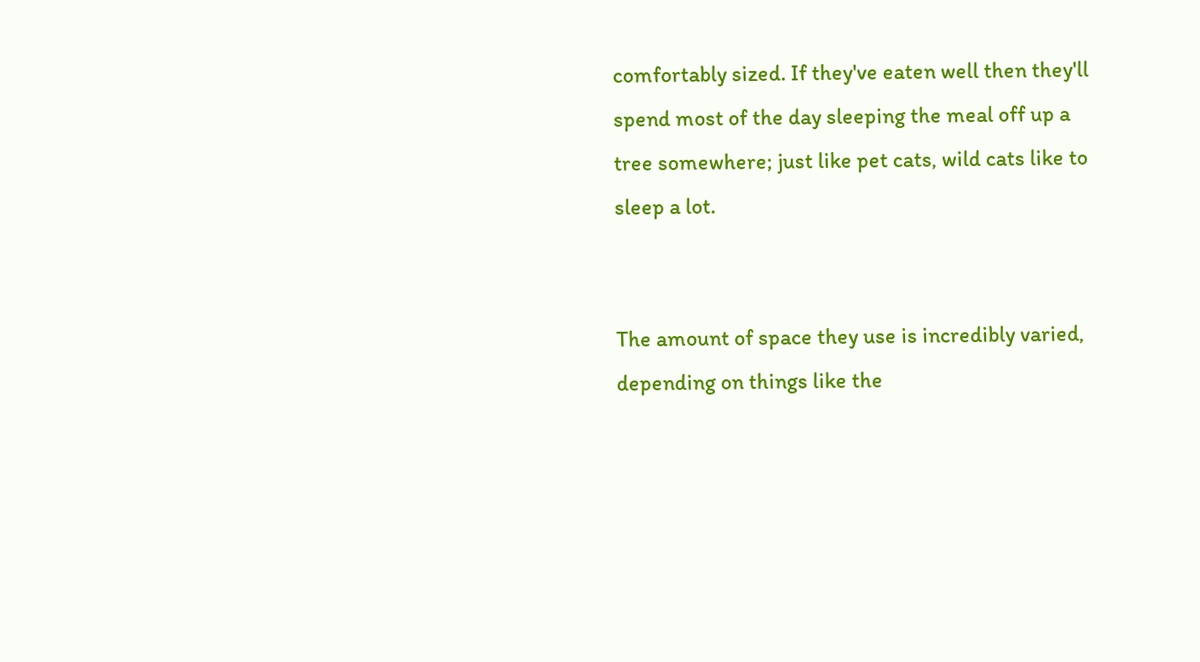comfortably sized. If they've eaten well then they'll spend most of the day sleeping the meal off up a tree somewhere; just like pet cats, wild cats like to sleep a lot.


The amount of space they use is incredibly varied, depending on things like the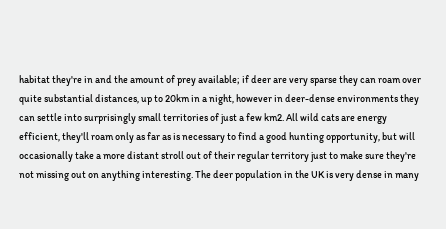habitat they're in and the amount of prey available; if deer are very sparse they can roam over quite substantial distances, up to 20km in a night, however in deer-dense environments they can settle into surprisingly small territories of just a few km2. All wild cats are energy efficient, they'll roam only as far as is necessary to find a good hunting opportunity, but will occasionally take a more distant stroll out of their regular territory just to make sure they're not missing out on anything interesting. The deer population in the UK is very dense in many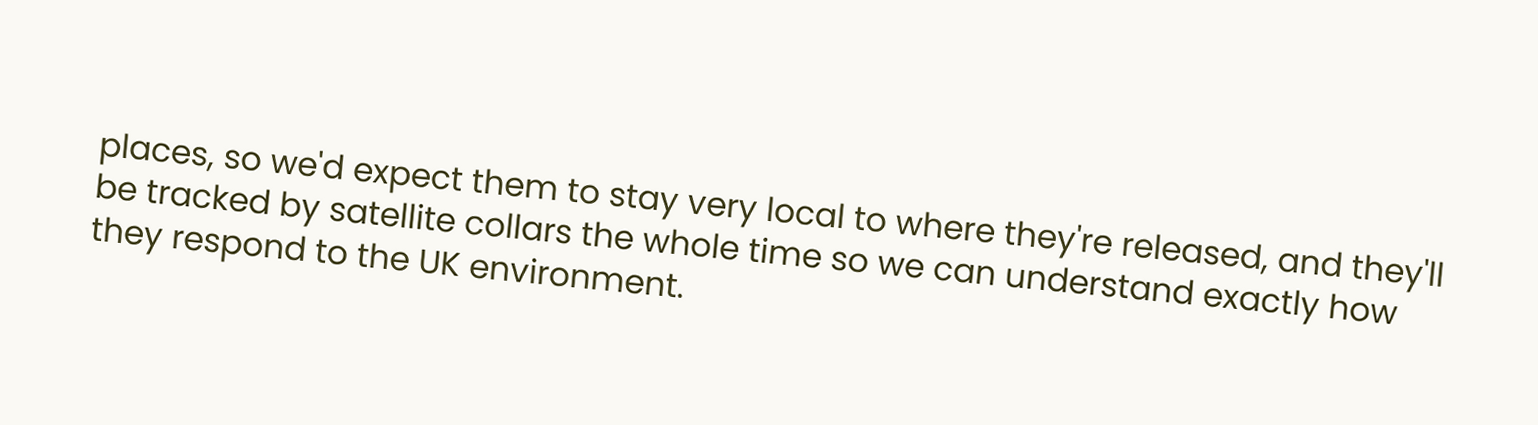places, so we'd expect them to stay very local to where they're released, and they'll be tracked by satellite collars the whole time so we can understand exactly how they respond to the UK environment.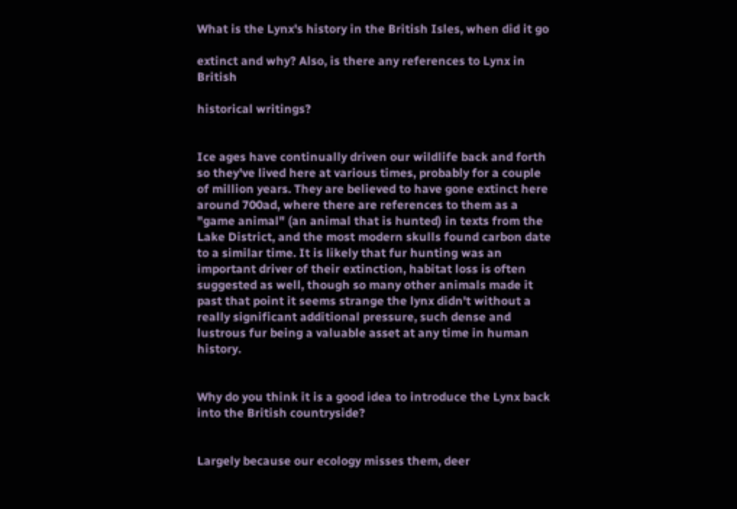What is the Lynx's history in the British Isles, when did it go

extinct and why? Also, is there any references to Lynx in British

historical writings?


Ice ages have continually driven our wildlife back and forth so they've lived here at various times, probably for a couple of million years. They are believed to have gone extinct here around 700ad, where there are references to them as a "game animal" (an animal that is hunted) in texts from the Lake District, and the most modern skulls found carbon date to a similar time. It is likely that fur hunting was an important driver of their extinction, habitat loss is often suggested as well, though so many other animals made it past that point it seems strange the lynx didn't without a really significant additional pressure, such dense and lustrous fur being a valuable asset at any time in human history.


Why do you think it is a good idea to introduce the Lynx back into the British countryside?


Largely because our ecology misses them, deer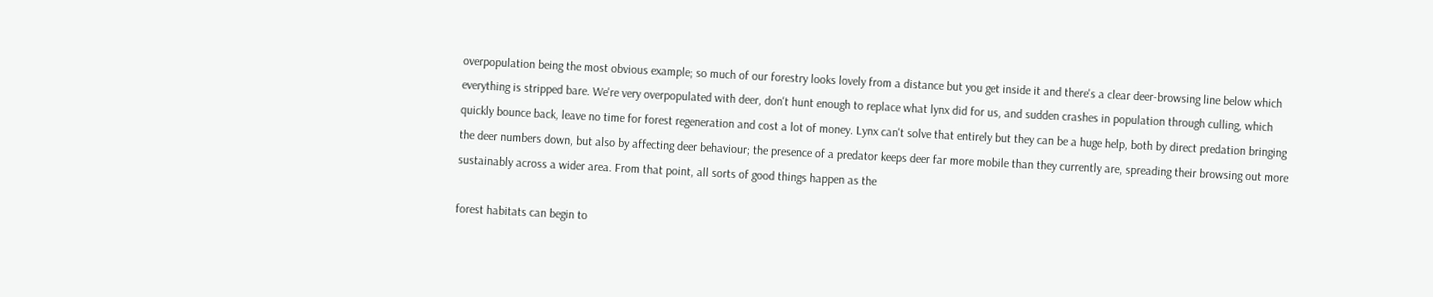overpopulation being the most obvious example; so much of our forestry looks lovely from a distance but you get inside it and there's a clear deer-browsing line below which everything is stripped bare. We're very overpopulated with deer, don't hunt enough to replace what lynx did for us, and sudden crashes in population through culling, which quickly bounce back, leave no time for forest regeneration and cost a lot of money. Lynx can't solve that entirely but they can be a huge help, both by direct predation bringing the deer numbers down, but also by affecting deer behaviour; the presence of a predator keeps deer far more mobile than they currently are, spreading their browsing out more sustainably across a wider area. From that point, all sorts of good things happen as the

forest habitats can begin to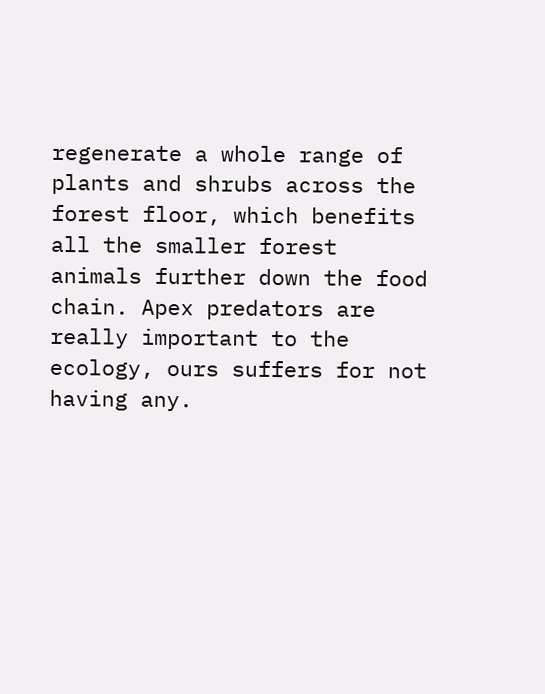regenerate a whole range of plants and shrubs across the forest floor, which benefits all the smaller forest animals further down the food chain. Apex predators are really important to the ecology, ours suffers for not having any.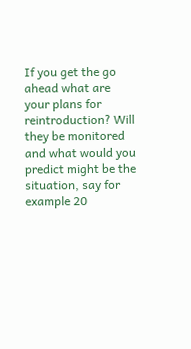If you get the go ahead what are your plans for reintroduction? Will they be monitored and what would you predict might be the situation, say for example 20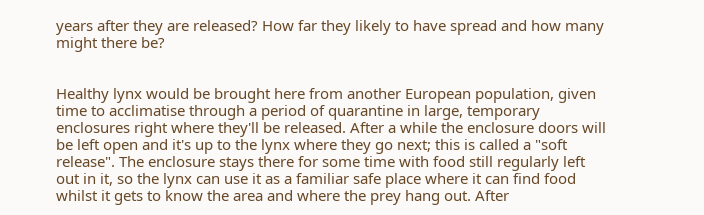years after they are released? How far they likely to have spread and how many might there be?


Healthy lynx would be brought here from another European population, given time to acclimatise through a period of quarantine in large, temporary enclosures right where they'll be released. After a while the enclosure doors will be left open and it's up to the lynx where they go next; this is called a "soft release". The enclosure stays there for some time with food still regularly left out in it, so the lynx can use it as a familiar safe place where it can find food whilst it gets to know the area and where the prey hang out. After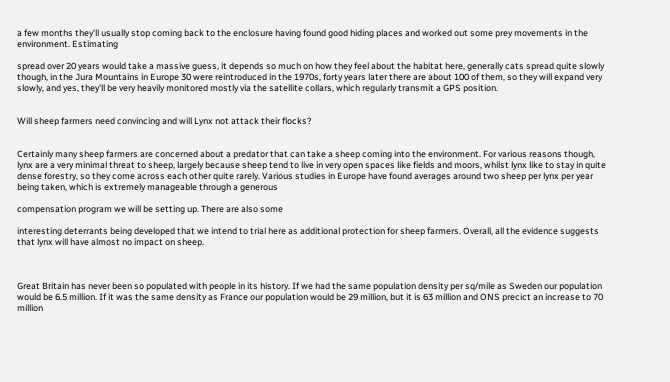a few months they'll usually stop coming back to the enclosure having found good hiding places and worked out some prey movements in the environment. Estimating

spread over 20 years would take a massive guess, it depends so much on how they feel about the habitat here, generally cats spread quite slowly though, in the Jura Mountains in Europe 30 were reintroduced in the 1970s, forty years later there are about 100 of them, so they will expand very slowly, and yes, they'll be very heavily monitored mostly via the satellite collars, which regularly transmit a GPS position.


Will sheep farmers need convincing and will Lynx not attack their flocks?


Certainly many sheep farmers are concerned about a predator that can take a sheep coming into the environment. For various reasons though, lynx are a very minimal threat to sheep, largely because sheep tend to live in very open spaces like fields and moors, whilst lynx like to stay in quite dense forestry, so they come across each other quite rarely. Various studies in Europe have found averages around two sheep per lynx per year being taken, which is extremely manageable through a generous

compensation program we will be setting up. There are also some

interesting deterrants being developed that we intend to trial here as additional protection for sheep farmers. Overall, all the evidence suggests that lynx will have almost no impact on sheep.



Great Britain has never been so populated with people in its history. If we had the same population density per sq/mile as Sweden our population would be 6.5 million. If it was the same density as France our population would be 29 million, but it is 63 million and ONS precict an increase to 70 million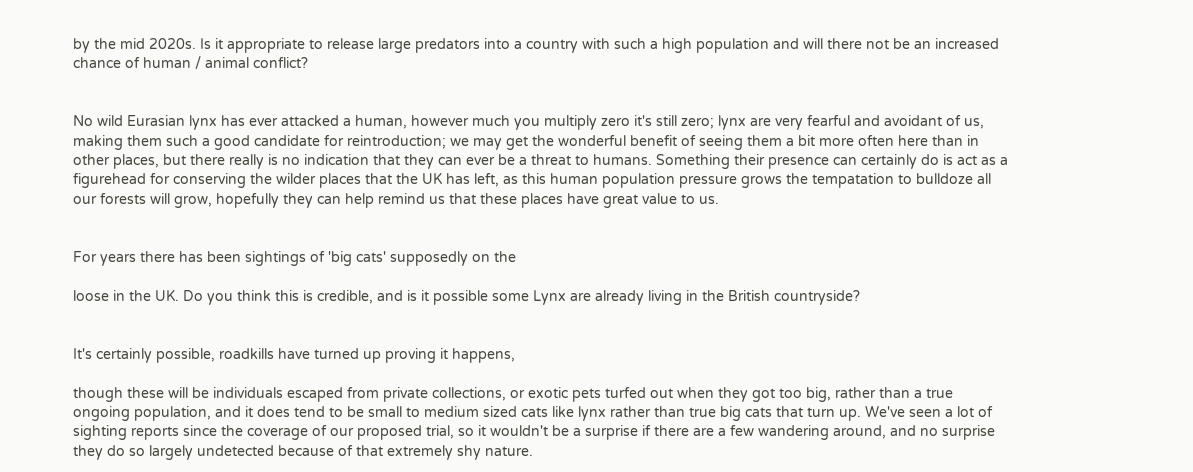by the mid 2020s. Is it appropriate to release large predators into a country with such a high population and will there not be an increased chance of human / animal conflict?


No wild Eurasian lynx has ever attacked a human, however much you multiply zero it's still zero; lynx are very fearful and avoidant of us, making them such a good candidate for reintroduction; we may get the wonderful benefit of seeing them a bit more often here than in other places, but there really is no indication that they can ever be a threat to humans. Something their presence can certainly do is act as a figurehead for conserving the wilder places that the UK has left, as this human population pressure grows the tempatation to bulldoze all our forests will grow, hopefully they can help remind us that these places have great value to us.


For years there has been sightings of 'big cats' supposedly on the

loose in the UK. Do you think this is credible, and is it possible some Lynx are already living in the British countryside?


It's certainly possible, roadkills have turned up proving it happens,

though these will be individuals escaped from private collections, or exotic pets turfed out when they got too big, rather than a true ongoing population, and it does tend to be small to medium sized cats like lynx rather than true big cats that turn up. We've seen a lot of sighting reports since the coverage of our proposed trial, so it wouldn't be a surprise if there are a few wandering around, and no surprise they do so largely undetected because of that extremely shy nature.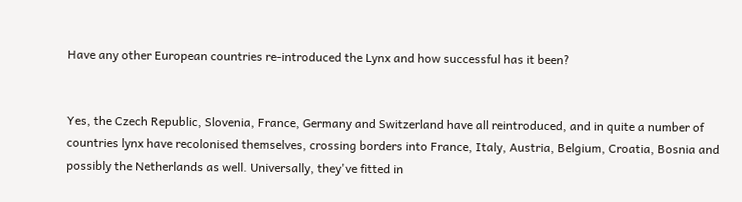Have any other European countries re-introduced the Lynx and how successful has it been?


Yes, the Czech Republic, Slovenia, France, Germany and Switzerland have all reintroduced, and in quite a number of countries lynx have recolonised themselves, crossing borders into France, Italy, Austria, Belgium, Croatia, Bosnia and possibly the Netherlands as well. Universally, they've fitted in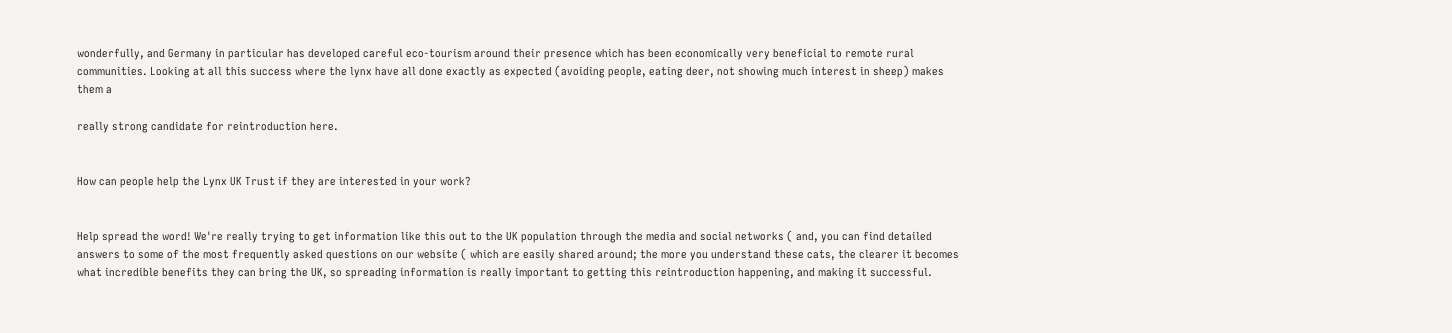wonderfully, and Germany in particular has developed careful eco-tourism around their presence which has been economically very beneficial to remote rural communities. Looking at all this success where the lynx have all done exactly as expected (avoiding people, eating deer, not showing much interest in sheep) makes them a

really strong candidate for reintroduction here.


How can people help the Lynx UK Trust if they are interested in your work?


Help spread the word! We're really trying to get information like this out to the UK population through the media and social networks ( and, you can find detailed answers to some of the most frequently asked questions on our website ( which are easily shared around; the more you understand these cats, the clearer it becomes what incredible benefits they can bring the UK, so spreading information is really important to getting this reintroduction happening, and making it successful.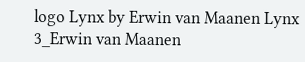logo Lynx by Erwin van Maanen Lynx 3_Erwin van Maanen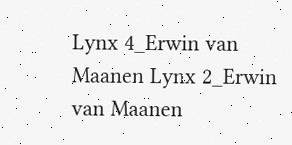Lynx 4_Erwin van Maanen Lynx 2_Erwin van Maanen